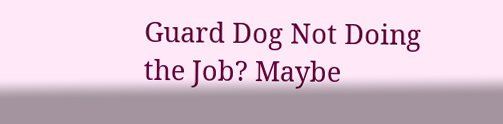Guard Dog Not Doing the Job? Maybe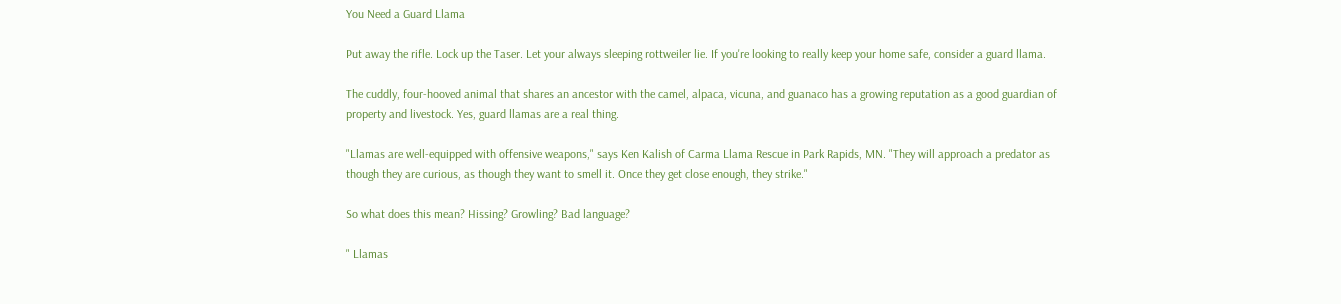You Need a Guard Llama

Put away the rifle. Lock up the Taser. Let your always sleeping rottweiler lie. If you're looking to really keep your home safe, consider a guard llama.

The cuddly, four-hooved animal that shares an ancestor with the camel, alpaca, vicuna, and guanaco has a growing reputation as a good guardian of property and livestock. Yes, guard llamas are a real thing.

"Llamas are well-equipped with offensive weapons," says Ken Kalish of Carma Llama Rescue in Park Rapids, MN. "They will approach a predator as though they are curious, as though they want to smell it. Once they get close enough, they strike."

So what does this mean? Hissing? Growling? Bad language?

" Llamas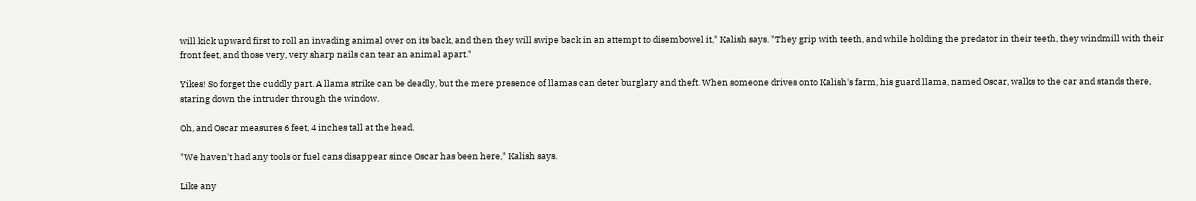will kick upward first to roll an invading animal over on its back, and then they will swipe back in an attempt to disembowel it," Kalish says. "They grip with teeth, and while holding the predator in their teeth, they windmill with their front feet, and those very, very sharp nails can tear an animal apart."

Yikes! So forget the cuddly part. A llama strike can be deadly, but the mere presence of llamas can deter burglary and theft. When someone drives onto Kalish's farm, his guard llama, named Oscar, walks to the car and stands there, staring down the intruder through the window.

Oh, and Oscar measures 6 feet, 4 inches tall at the head.

"We haven't had any tools or fuel cans disappear since Oscar has been here," Kalish says.

Like any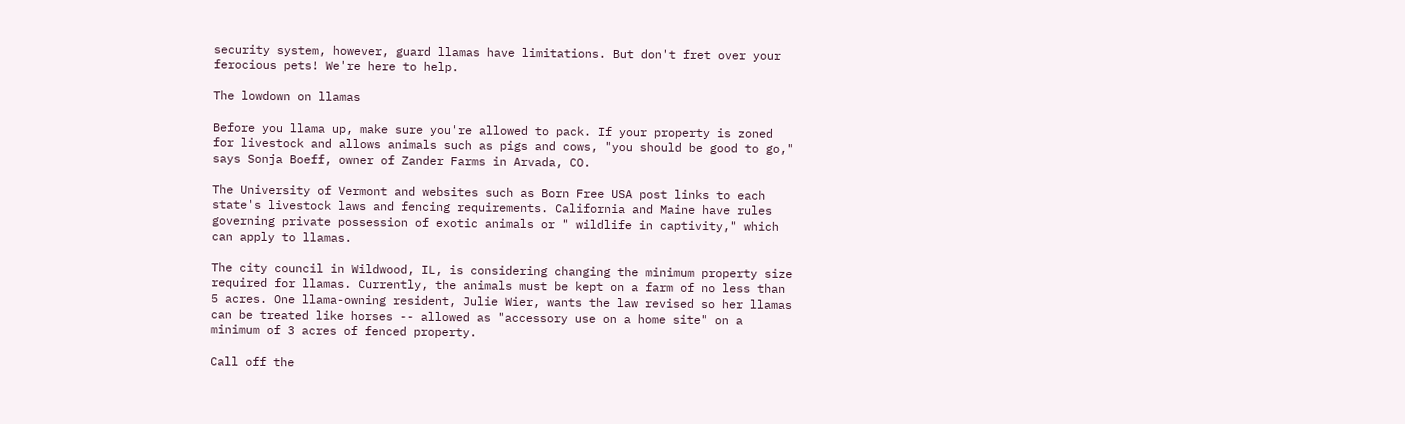security system, however, guard llamas have limitations. But don't fret over your ferocious pets! We're here to help.

The lowdown on llamas

Before you llama up, make sure you're allowed to pack. If your property is zoned for livestock and allows animals such as pigs and cows, "you should be good to go," says Sonja Boeff, owner of Zander Farms in Arvada, CO.

The University of Vermont and websites such as Born Free USA post links to each state's livestock laws and fencing requirements. California and Maine have rules governing private possession of exotic animals or " wildlife in captivity," which can apply to llamas.

The city council in Wildwood, IL, is considering changing the minimum property size required for llamas. Currently, the animals must be kept on a farm of no less than 5 acres. One llama-owning resident, Julie Wier, wants the law revised so her llamas can be treated like horses -- allowed as "accessory use on a home site" on a minimum of 3 acres of fenced property.

Call off the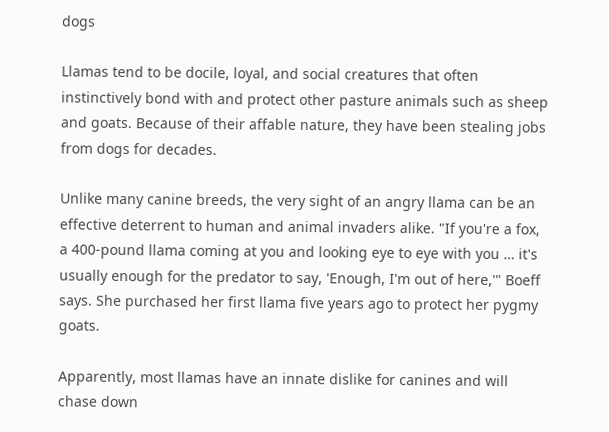dogs

Llamas tend to be docile, loyal, and social creatures that often instinctively bond with and protect other pasture animals such as sheep and goats. Because of their affable nature, they have been stealing jobs from dogs for decades.

Unlike many canine breeds, the very sight of an angry llama can be an effective deterrent to human and animal invaders alike. "If you're a fox, a 400-pound llama coming at you and looking eye to eye with you … it's usually enough for the predator to say, 'Enough, I'm out of here,'" Boeff says. She purchased her first llama five years ago to protect her pygmy goats.

Apparently, most llamas have an innate dislike for canines and will chase down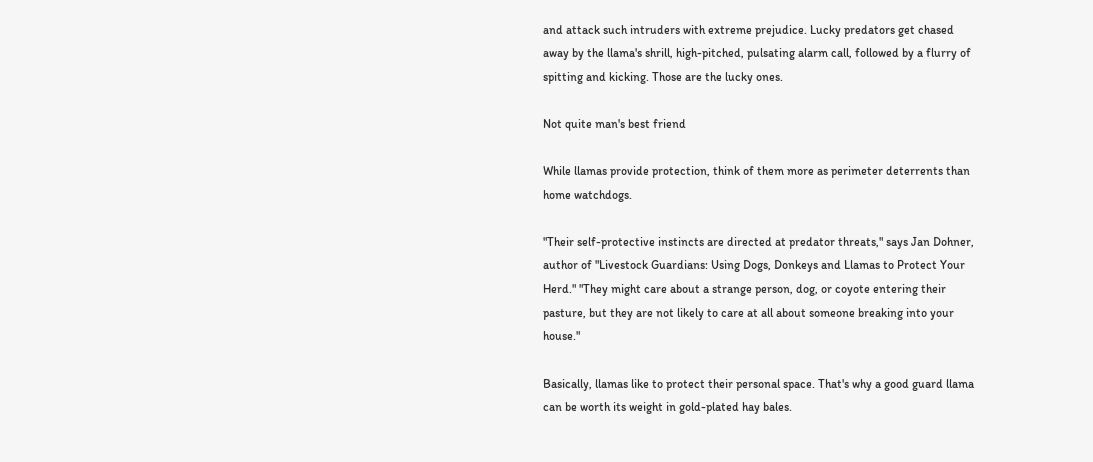and attack such intruders with extreme prejudice. Lucky predators get chased away by the llama's shrill, high-pitched, pulsating alarm call, followed by a flurry of spitting and kicking. Those are the lucky ones.

Not quite man's best friend

While llamas provide protection, think of them more as perimeter deterrents than home watchdogs.

"Their self-protective instincts are directed at predator threats," says Jan Dohner, author of "Livestock Guardians: Using Dogs, Donkeys and Llamas to Protect Your Herd." "They might care about a strange person, dog, or coyote entering their pasture, but they are not likely to care at all about someone breaking into your house."

Basically, llamas like to protect their personal space. That's why a good guard llama can be worth its weight in gold-plated hay bales.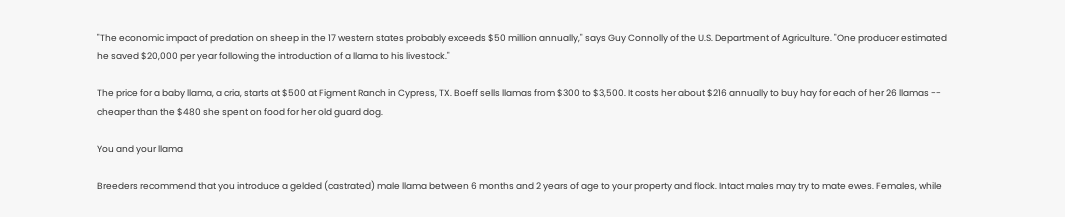"The economic impact of predation on sheep in the 17 western states probably exceeds $50 million annually," says Guy Connolly of the U.S. Department of Agriculture. "One producer estimated he saved $20,000 per year following the introduction of a llama to his livestock."

The price for a baby llama, a cria, starts at $500 at Figment Ranch in Cypress, TX. Boeff sells llamas from $300 to $3,500. It costs her about $216 annually to buy hay for each of her 26 llamas -- cheaper than the $480 she spent on food for her old guard dog.

You and your llama

Breeders recommend that you introduce a gelded (castrated) male llama between 6 months and 2 years of age to your property and flock. Intact males may try to mate ewes. Females, while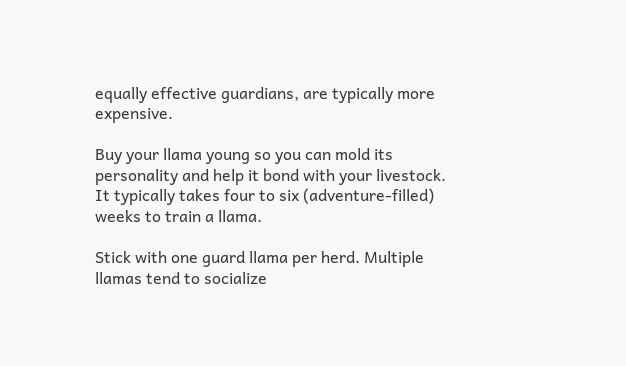equally effective guardians, are typically more expensive.

Buy your llama young so you can mold its personality and help it bond with your livestock. It typically takes four to six (adventure-filled) weeks to train a llama.

Stick with one guard llama per herd. Multiple llamas tend to socialize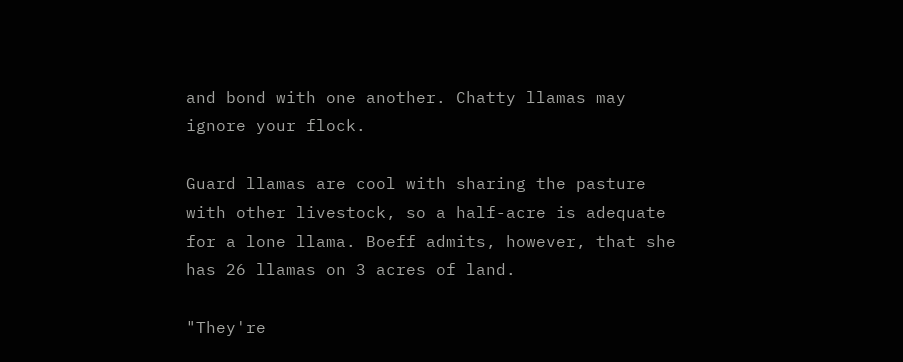and bond with one another. Chatty llamas may ignore your flock.

Guard llamas are cool with sharing the pasture with other livestock, so a half-acre is adequate for a lone llama. Boeff admits, however, that she has 26 llamas on 3 acres of land.

"They're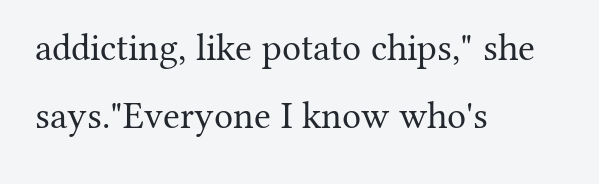addicting, like potato chips," she says."Everyone I know who's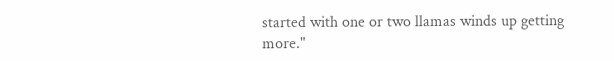started with one or two llamas winds up getting more."